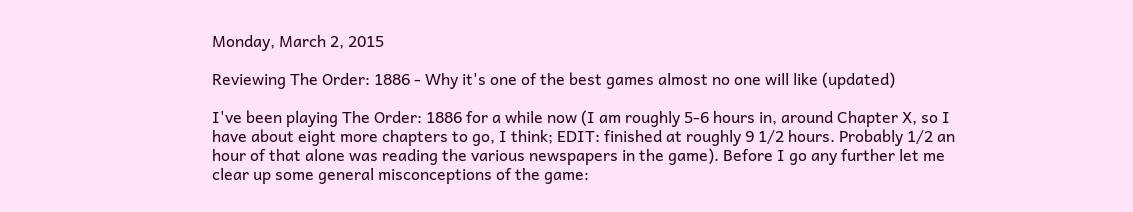Monday, March 2, 2015

Reviewing The Order: 1886 - Why it's one of the best games almost no one will like (updated)

I've been playing The Order: 1886 for a while now (I am roughly 5-6 hours in, around Chapter X, so I have about eight more chapters to go, I think; EDIT: finished at roughly 9 1/2 hours. Probably 1/2 an hour of that alone was reading the various newspapers in the game). Before I go any further let me clear up some general misconceptions of the game: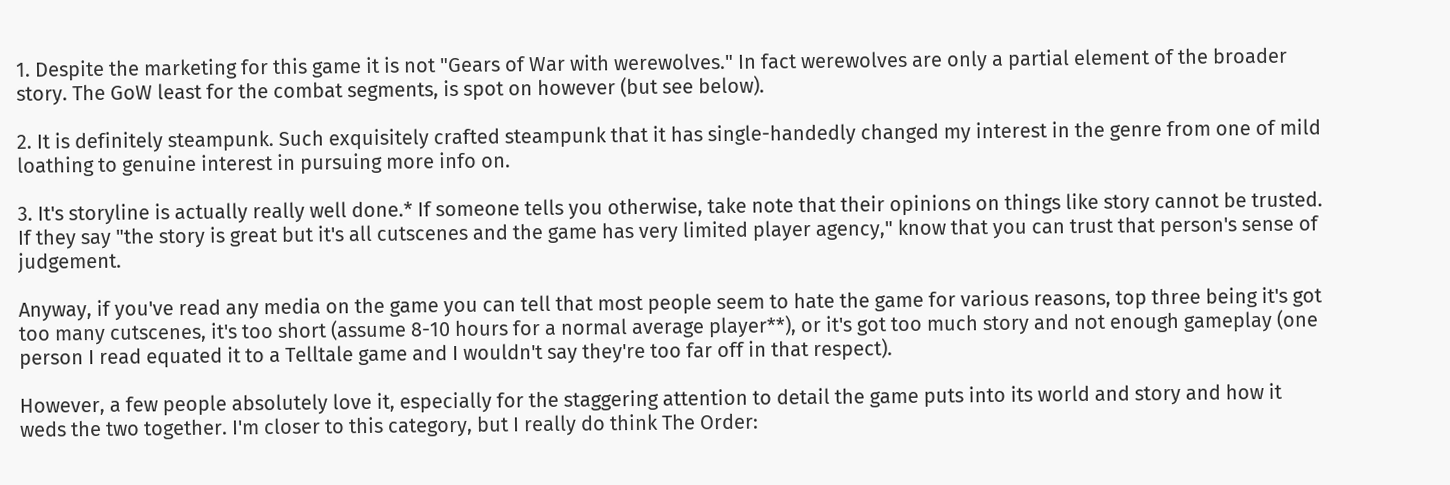1. Despite the marketing for this game it is not "Gears of War with werewolves." In fact werewolves are only a partial element of the broader story. The GoW least for the combat segments, is spot on however (but see below).

2. It is definitely steampunk. Such exquisitely crafted steampunk that it has single-handedly changed my interest in the genre from one of mild loathing to genuine interest in pursuing more info on.

3. It's storyline is actually really well done.* If someone tells you otherwise, take note that their opinions on things like story cannot be trusted. If they say "the story is great but it's all cutscenes and the game has very limited player agency," know that you can trust that person's sense of judgement.

Anyway, if you've read any media on the game you can tell that most people seem to hate the game for various reasons, top three being it's got too many cutscenes, it's too short (assume 8-10 hours for a normal average player**), or it's got too much story and not enough gameplay (one person I read equated it to a Telltale game and I wouldn't say they're too far off in that respect).

However, a few people absolutely love it, especially for the staggering attention to detail the game puts into its world and story and how it weds the two together. I'm closer to this category, but I really do think The Order: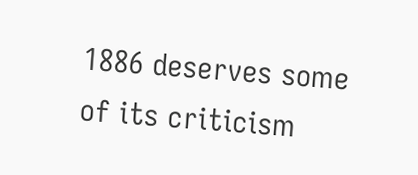1886 deserves some of its criticism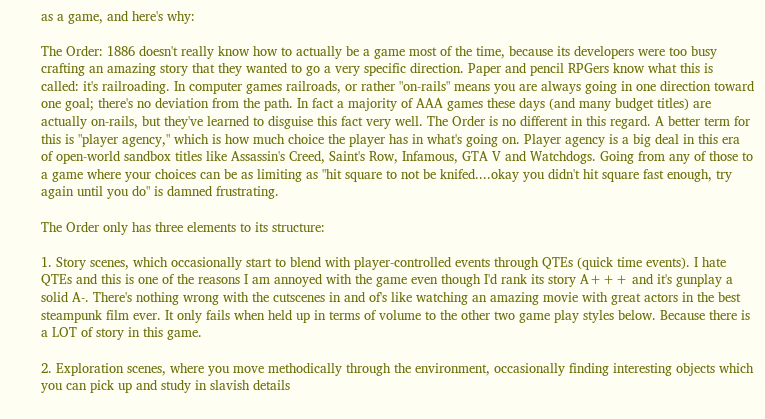as a game, and here's why:

The Order: 1886 doesn't really know how to actually be a game most of the time, because its developers were too busy crafting an amazing story that they wanted to go a very specific direction. Paper and pencil RPGers know what this is called: it's railroading. In computer games railroads, or rather "on-rails" means you are always going in one direction toward one goal; there's no deviation from the path. In fact a majority of AAA games these days (and many budget titles) are actually on-rails, but they've learned to disguise this fact very well. The Order is no different in this regard. A better term for this is "player agency," which is how much choice the player has in what's going on. Player agency is a big deal in this era of open-world sandbox titles like Assassin's Creed, Saint's Row, Infamous, GTA V and Watchdogs. Going from any of those to a game where your choices can be as limiting as "hit square to not be knifed....okay you didn't hit square fast enough, try again until you do" is damned frustrating.

The Order only has three elements to its structure:

1. Story scenes, which occasionally start to blend with player-controlled events through QTEs (quick time events). I hate QTEs and this is one of the reasons I am annoyed with the game even though I'd rank its story A+++ and it's gunplay a solid A-. There's nothing wrong with the cutscenes in and of's like watching an amazing movie with great actors in the best steampunk film ever. It only fails when held up in terms of volume to the other two game play styles below. Because there is a LOT of story in this game.

2. Exploration scenes, where you move methodically through the environment, occasionally finding interesting objects which you can pick up and study in slavish details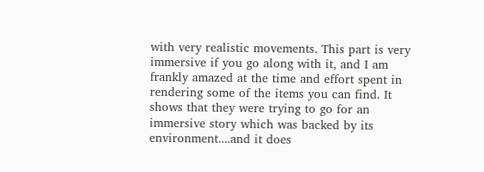with very realistic movements. This part is very immersive if you go along with it, and I am frankly amazed at the time and effort spent in rendering some of the items you can find. It shows that they were trying to go for an immersive story which was backed by its environment....and it does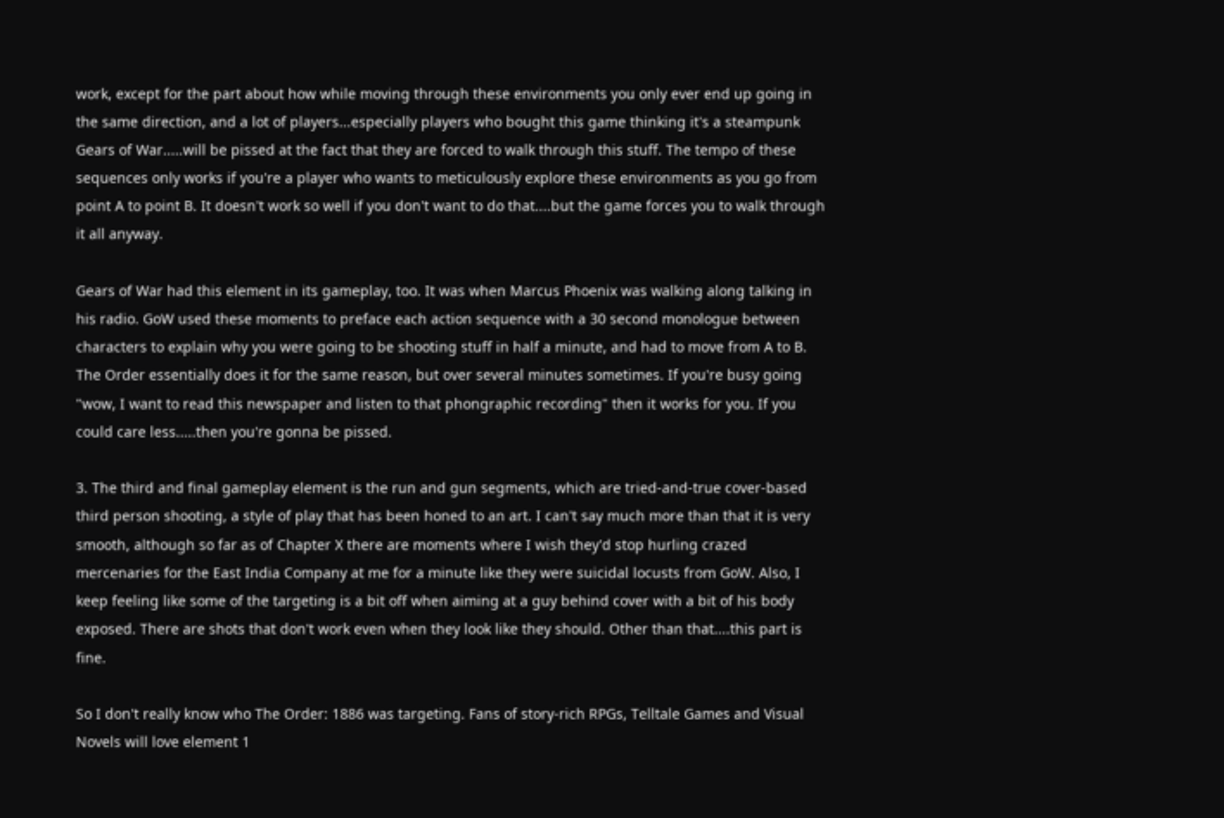work, except for the part about how while moving through these environments you only ever end up going in the same direction, and a lot of players...especially players who bought this game thinking it's a steampunk Gears of War.....will be pissed at the fact that they are forced to walk through this stuff. The tempo of these sequences only works if you're a player who wants to meticulously explore these environments as you go from point A to point B. It doesn't work so well if you don't want to do that....but the game forces you to walk through it all anyway.

Gears of War had this element in its gameplay, too. It was when Marcus Phoenix was walking along talking in his radio. GoW used these moments to preface each action sequence with a 30 second monologue between characters to explain why you were going to be shooting stuff in half a minute, and had to move from A to B. The Order essentially does it for the same reason, but over several minutes sometimes. If you're busy going "wow, I want to read this newspaper and listen to that phongraphic recording" then it works for you. If you could care less.....then you're gonna be pissed.

3. The third and final gameplay element is the run and gun segments, which are tried-and-true cover-based third person shooting, a style of play that has been honed to an art. I can't say much more than that it is very smooth, although so far as of Chapter X there are moments where I wish they'd stop hurling crazed mercenaries for the East India Company at me for a minute like they were suicidal locusts from GoW. Also, I keep feeling like some of the targeting is a bit off when aiming at a guy behind cover with a bit of his body exposed. There are shots that don't work even when they look like they should. Other than that....this part is fine.

So I don't really know who The Order: 1886 was targeting. Fans of story-rich RPGs, Telltale Games and Visual Novels will love element 1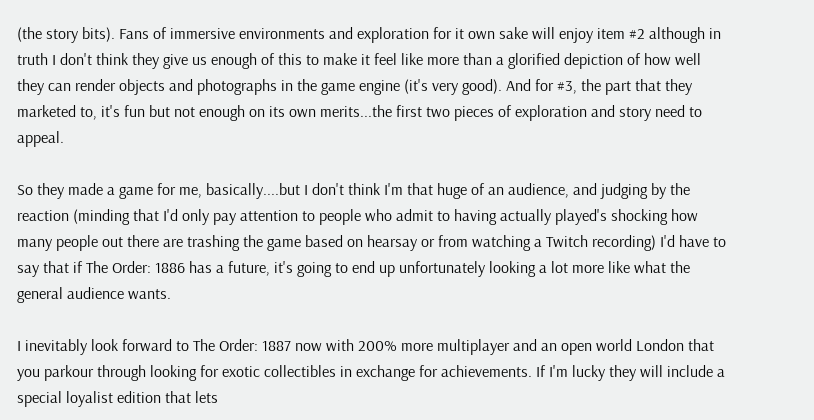(the story bits). Fans of immersive environments and exploration for it own sake will enjoy item #2 although in truth I don't think they give us enough of this to make it feel like more than a glorified depiction of how well they can render objects and photographs in the game engine (it's very good). And for #3, the part that they marketed to, it's fun but not enough on its own merits...the first two pieces of exploration and story need to appeal.

So they made a game for me, basically....but I don't think I'm that huge of an audience, and judging by the reaction (minding that I'd only pay attention to people who admit to having actually played's shocking how many people out there are trashing the game based on hearsay or from watching a Twitch recording) I'd have to say that if The Order: 1886 has a future, it's going to end up unfortunately looking a lot more like what the general audience wants.

I inevitably look forward to The Order: 1887 now with 200% more multiplayer and an open world London that you parkour through looking for exotic collectibles in exchange for achievements. If I'm lucky they will include a special loyalist edition that lets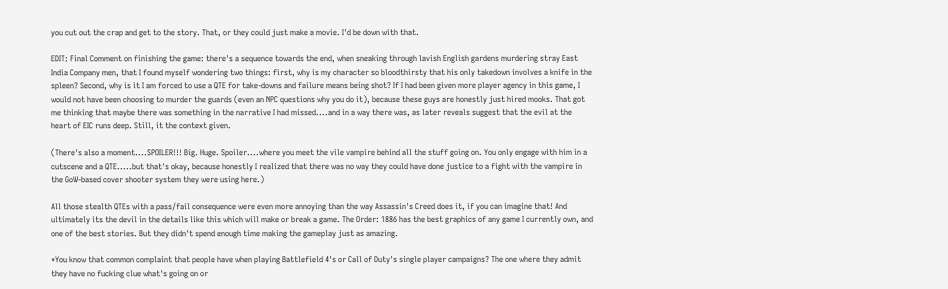you cut out the crap and get to the story. That, or they could just make a movie. I'd be down with that.

EDIT: Final Comment on finishing the game: there's a sequence towards the end, when sneaking through lavish English gardens murdering stray East India Company men, that I found myself wondering two things: first, why is my character so bloodthirsty that his only takedown involves a knife in the spleen? Second, why is it I am forced to use a QTE for take-downs and failure means being shot? If I had been given more player agency in this game, I would not have been choosing to murder the guards (even an NPC questions why you do it), because these guys are honestly just hired mooks. That got me thinking that maybe there was something in the narrative I had missed....and in a way there was, as later reveals suggest that the evil at the heart of EIC runs deep. Still, it the context given.

(There's also a moment....SPOILER!!! Big. Huge. Spoiler....where you meet the vile vampire behind all the stuff going on. You only engage with him in a cutscene and a QTE.....but that's okay, because honestly I realized that there was no way they could have done justice to a fight with the vampire in the GoW-based cover shooter system they were using here.)

All those stealth QTEs with a pass/fail consequence were even more annoying than the way Assassin's Creed does it, if you can imagine that! And ultimately its the devil in the details like this which will make or break a game. The Order: 1886 has the best graphics of any game I currently own, and one of the best stories. But they didn't spend enough time making the gameplay just as amazing.

*You know that common complaint that people have when playing Battlefield 4's or Call of Duty's single player campaigns? The one where they admit they have no fucking clue what's going on or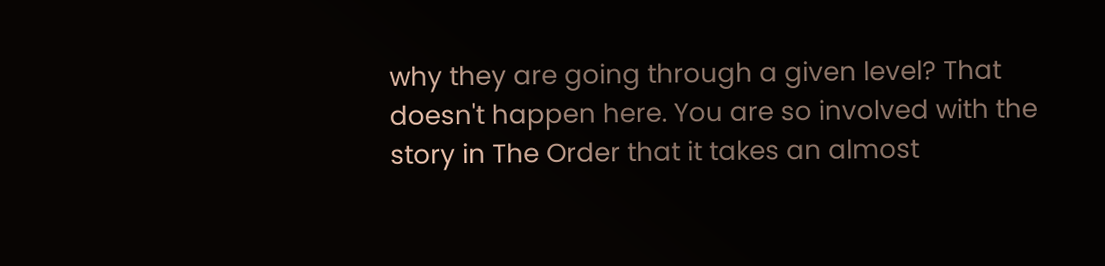why they are going through a given level? That doesn't happen here. You are so involved with the story in The Order that it takes an almost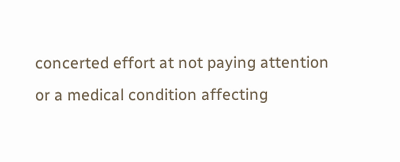concerted effort at not paying attention or a medical condition affecting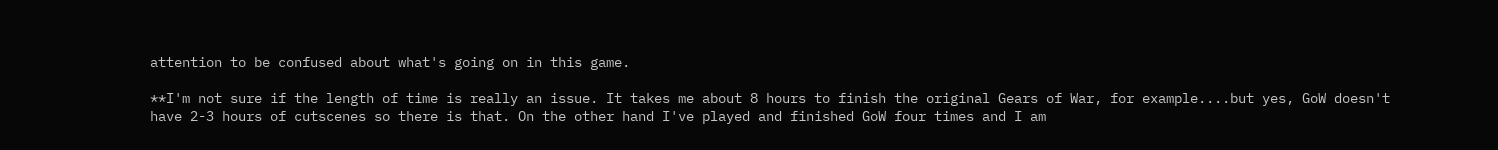attention to be confused about what's going on in this game.

**I'm not sure if the length of time is really an issue. It takes me about 8 hours to finish the original Gears of War, for example....but yes, GoW doesn't have 2-3 hours of cutscenes so there is that. On the other hand I've played and finished GoW four times and I am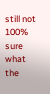still not 100% sure what the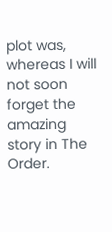plot was, whereas I will not soon forget the amazing story in The Order.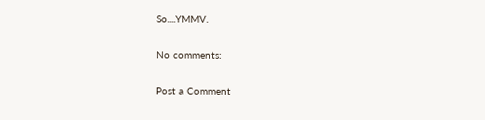So....YMMV.

No comments:

Post a Comment